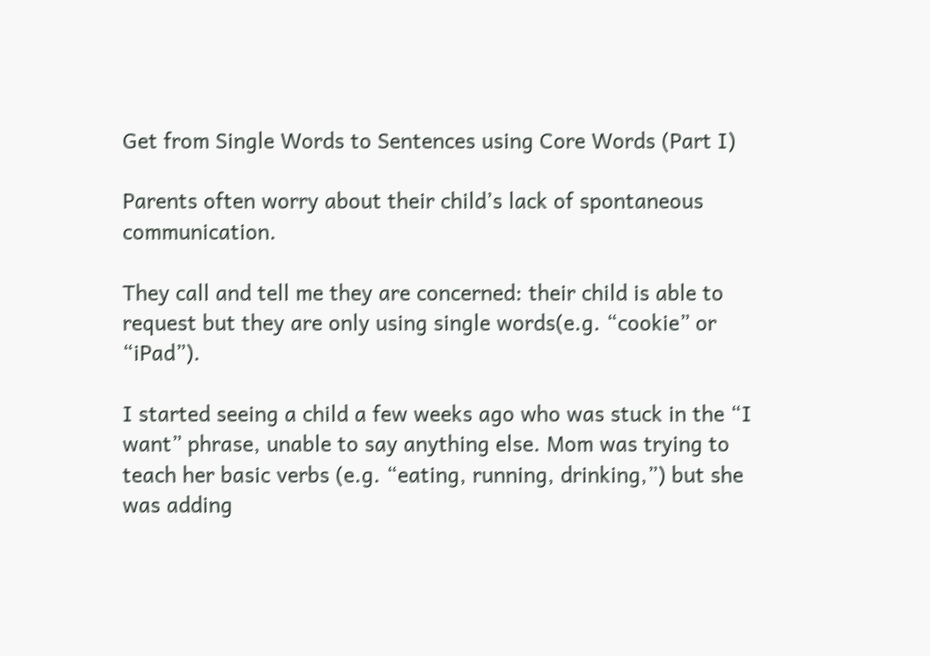Get from Single Words to Sentences using Core Words (Part I)

Parents often worry about their child’s lack of spontaneous communication.

They call and tell me they are concerned: their child is able to request but they are only using single words(e.g. “cookie” or “iPad”).

I started seeing a child a few weeks ago who was stuck in the “I want” phrase, unable to say anything else. Mom was trying to teach her basic verbs (e.g. “eating, running, drinking,”) but she was adding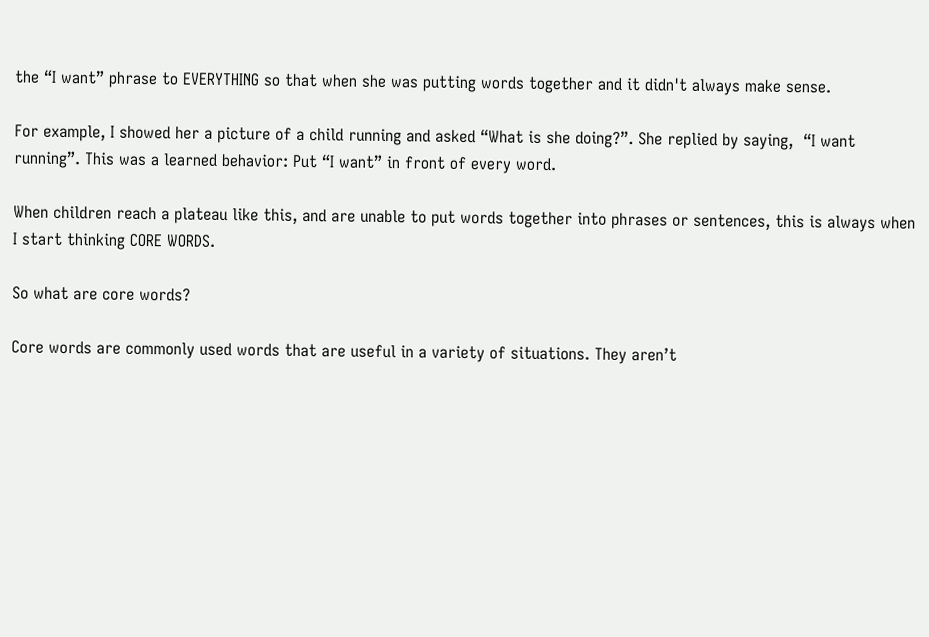the “I want” phrase to EVERYTHING so that when she was putting words together and it didn't always make sense.

For example, I showed her a picture of a child running and asked “What is she doing?”. She replied by saying,  “I want running”. This was a learned behavior: Put “I want” in front of every word.

When children reach a plateau like this, and are unable to put words together into phrases or sentences, this is always when I start thinking CORE WORDS.

So what are core words?

Core words are commonly used words that are useful in a variety of situations. They aren’t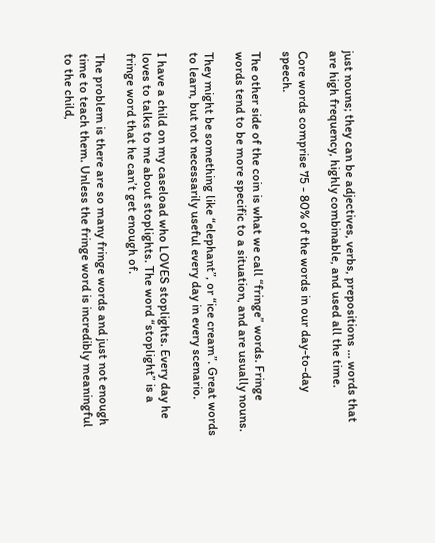just nouns; they can be adjectives, verbs, prepositions … words that are high frequency, highly combinable, and used all the time.

Core words comprise 75 - 80% of the words in our day-to-day speech.

The other side of the coin is what we call “fringe” words. Fringe words tend to be more specific to a situation, and are usually nouns.

They might be something like “elephant”, or “ice cream”. Great words to learn, but not necessarily useful every day in every scenario.

I have a child on my caseload who LOVES stoplights. Every day he loves to talks to me about stoplights. The word “stoplight” is a fringe word that he can’t get enough of.

The problem is there are so many fringe words and just not enough time to teach them. Unless the fringe word is incredibly meaningful to the child,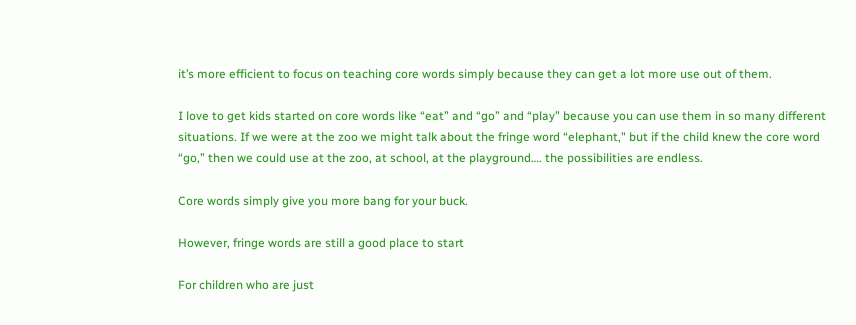it’s more efficient to focus on teaching core words simply because they can get a lot more use out of them.

I love to get kids started on core words like “eat” and “go” and “play” because you can use them in so many different situations. If we were at the zoo we might talk about the fringe word “elephant," but if the child knew the core word “go,” then we could use at the zoo, at school, at the playground…. the possibilities are endless.

Core words simply give you more bang for your buck.

However, fringe words are still a good place to start

For children who are just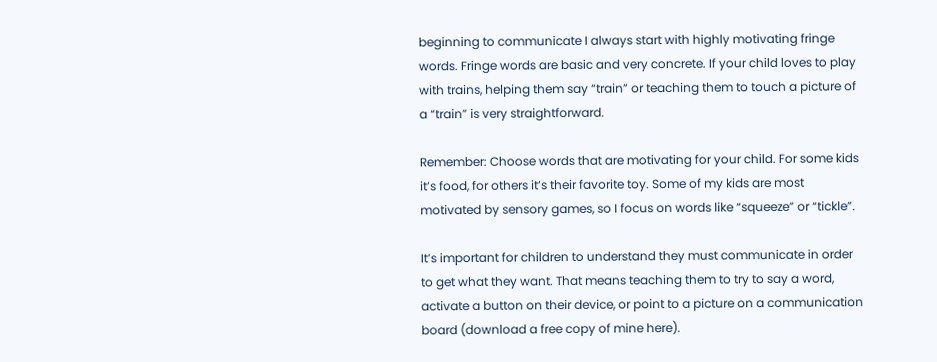beginning to communicate I always start with highly motivating fringe words. Fringe words are basic and very concrete. If your child loves to play with trains, helping them say “train” or teaching them to touch a picture of a “train” is very straightforward.

Remember: Choose words that are motivating for your child. For some kids it’s food, for others it’s their favorite toy. Some of my kids are most motivated by sensory games, so I focus on words like “squeeze” or “tickle”.

It’s important for children to understand they must communicate in order to get what they want. That means teaching them to try to say a word, activate a button on their device, or point to a picture on a communication board (download a free copy of mine here).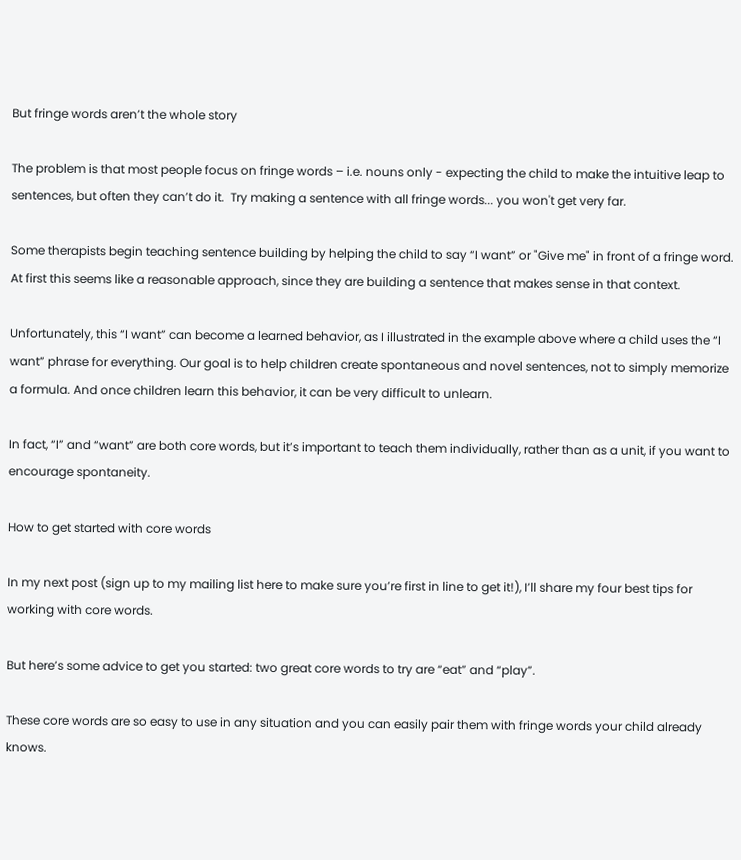But fringe words aren’t the whole story

The problem is that most people focus on fringe words – i.e. nouns only - expecting the child to make the intuitive leap to sentences, but often they can’t do it.  Try making a sentence with all fringe words... you won't get very far.

Some therapists begin teaching sentence building by helping the child to say “I want” or "Give me" in front of a fringe word. At first this seems like a reasonable approach, since they are building a sentence that makes sense in that context.

Unfortunately, this “I want” can become a learned behavior, as I illustrated in the example above where a child uses the “I want” phrase for everything. Our goal is to help children create spontaneous and novel sentences, not to simply memorize a formula. And once children learn this behavior, it can be very difficult to unlearn.

In fact, “I” and “want” are both core words, but it’s important to teach them individually, rather than as a unit, if you want to encourage spontaneity.

How to get started with core words

In my next post (sign up to my mailing list here to make sure you’re first in line to get it!), I’ll share my four best tips for working with core words.

But here’s some advice to get you started: two great core words to try are “eat” and “play”.

These core words are so easy to use in any situation and you can easily pair them with fringe words your child already knows.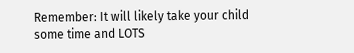Remember: It will likely take your child some time and LOTS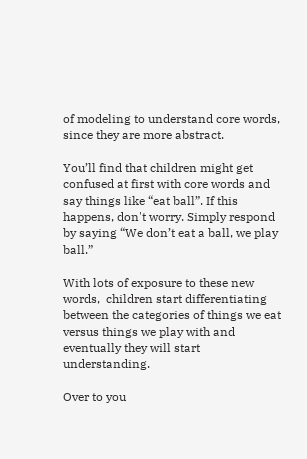of modeling to understand core words, since they are more abstract.

You’ll find that children might get confused at first with core words and say things like “eat ball”. If this happens, don't worry. Simply respond by saying “We don’t eat a ball, we play ball.”

With lots of exposure to these new words,  children start differentiating between the categories of things we eat versus things we play with and eventually they will start understanding.

Over to you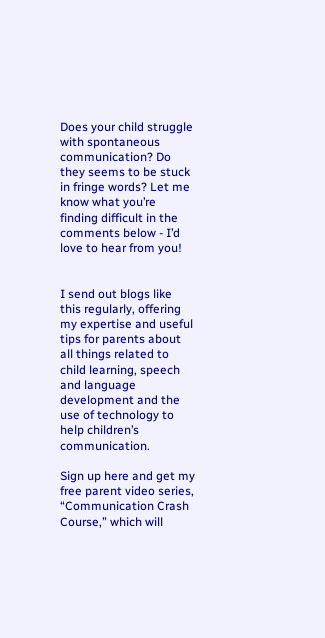Does your child struggle with spontaneous communication? Do they seems to be stuck in fringe words? Let me know what you’re finding difficult in the comments below - I’d love to hear from you!


I send out blogs like this regularly, offering my expertise and useful tips for parents about all things related to child learning, speech and language development and the use of technology to help children’s communication.

Sign up here and get my free parent video series, “Communication Crash Course,” which will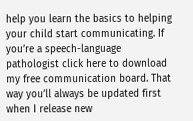help you learn the basics to helping your child start communicating. If you’re a speech-language pathologist click here to download my free communication board. That way you’ll always be updated first when I release new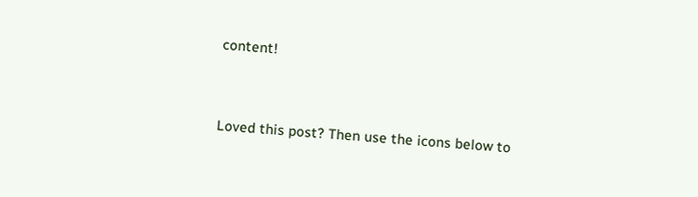content!


Loved this post? Then use the icons below to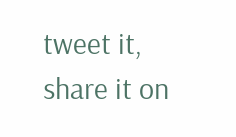tweet it, share it on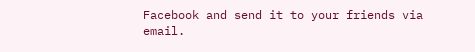Facebook and send it to your friends via email.